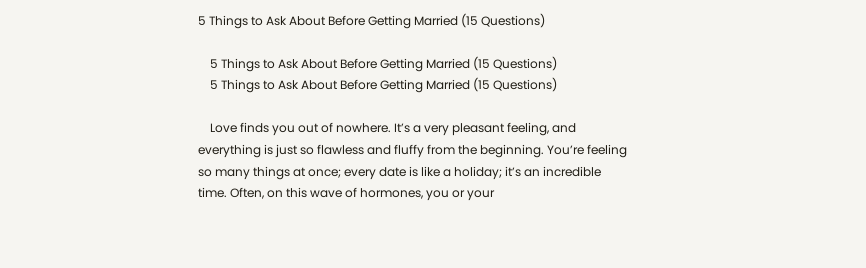5 Things to Ask About Before Getting Married (15 Questions)

    5 Things to Ask About Before Getting Married (15 Questions)
    5 Things to Ask About Before Getting Married (15 Questions)

    Love finds you out of nowhere. It’s a very pleasant feeling, and everything is just so flawless and fluffy from the beginning. You’re feeling so many things at once; every date is like a holiday; it’s an incredible time. Often, on this wave of hormones, you or your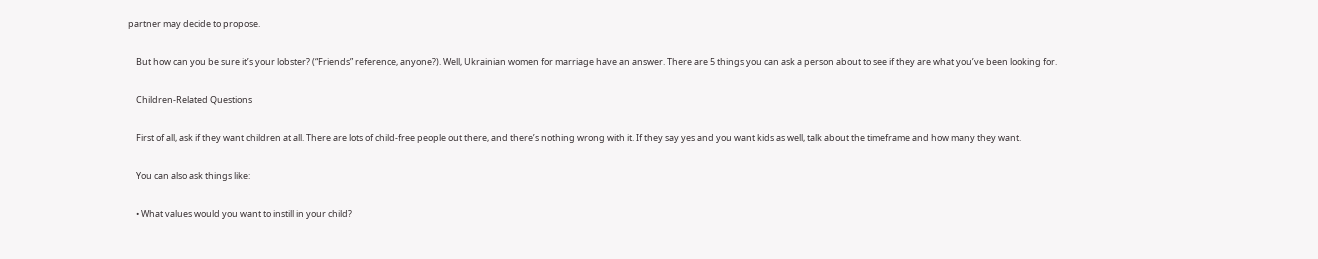partner may decide to propose.

    But how can you be sure it’s your lobster? (“Friends” reference, anyone?). Well, Ukrainian women for marriage have an answer. There are 5 things you can ask a person about to see if they are what you’ve been looking for.

    Children-Related Questions

    First of all, ask if they want children at all. There are lots of child-free people out there, and there’s nothing wrong with it. If they say yes and you want kids as well, talk about the timeframe and how many they want.

    You can also ask things like:

    • What values would you want to instill in your child?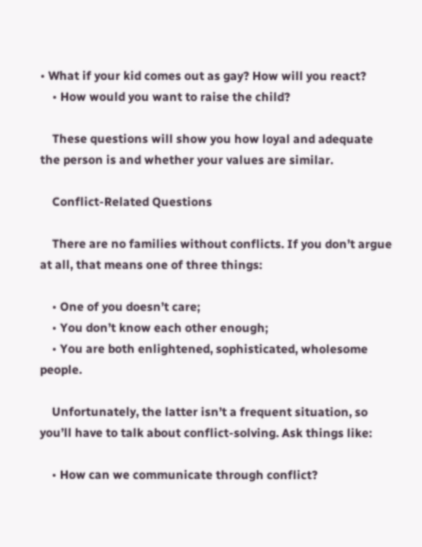• What if your kid comes out as gay? How will you react?
    • How would you want to raise the child?

    These questions will show you how loyal and adequate the person is and whether your values are similar.

    Conflict-Related Questions

    There are no families without conflicts. If you don’t argue at all, that means one of three things:

    • One of you doesn’t care;
    • You don’t know each other enough;
    • You are both enlightened, sophisticated, wholesome people.

    Unfortunately, the latter isn’t a frequent situation, so you’ll have to talk about conflict-solving. Ask things like:

    • How can we communicate through conflict?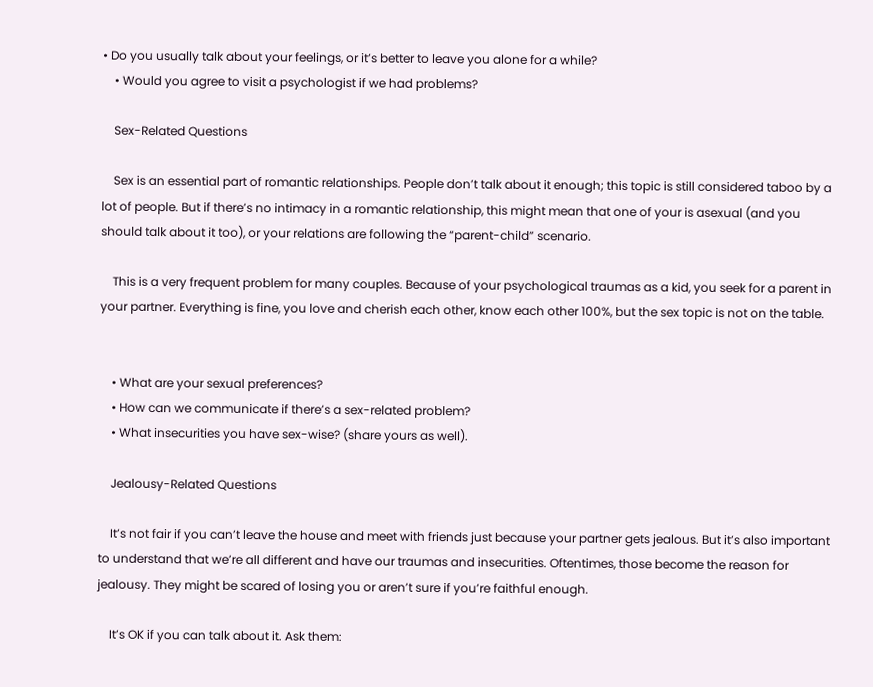• Do you usually talk about your feelings, or it’s better to leave you alone for a while?
    • Would you agree to visit a psychologist if we had problems?

    Sex-Related Questions

    Sex is an essential part of romantic relationships. People don’t talk about it enough; this topic is still considered taboo by a lot of people. But if there’s no intimacy in a romantic relationship, this might mean that one of your is asexual (and you should talk about it too), or your relations are following the “parent-child” scenario.

    This is a very frequent problem for many couples. Because of your psychological traumas as a kid, you seek for a parent in your partner. Everything is fine, you love and cherish each other, know each other 100%, but the sex topic is not on the table.


    • What are your sexual preferences?
    • How can we communicate if there’s a sex-related problem?
    • What insecurities you have sex-wise? (share yours as well).

    Jealousy-Related Questions

    It’s not fair if you can’t leave the house and meet with friends just because your partner gets jealous. But it’s also important to understand that we’re all different and have our traumas and insecurities. Oftentimes, those become the reason for jealousy. They might be scared of losing you or aren’t sure if you’re faithful enough.

    It’s OK if you can talk about it. Ask them: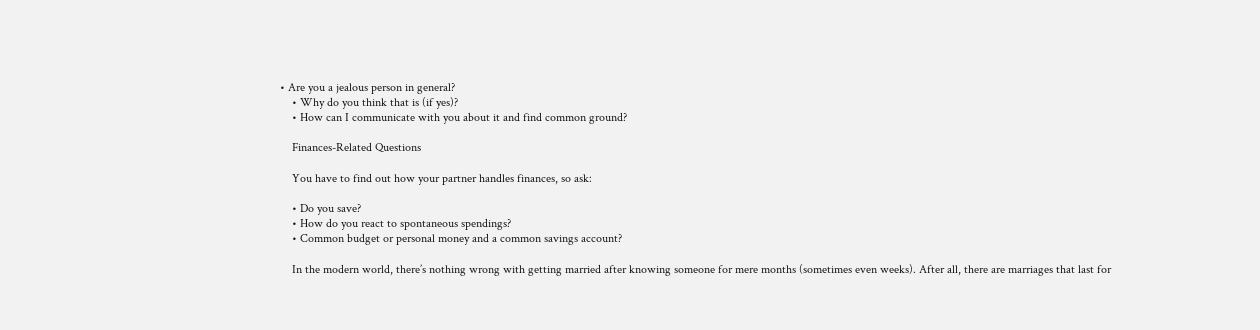• Are you a jealous person in general?
    • Why do you think that is (if yes)?
    • How can I communicate with you about it and find common ground?

    Finances-Related Questions

    You have to find out how your partner handles finances, so ask:

    • Do you save?
    • How do you react to spontaneous spendings?
    • Common budget or personal money and a common savings account?

    In the modern world, there’s nothing wrong with getting married after knowing someone for mere months (sometimes even weeks). After all, there are marriages that last for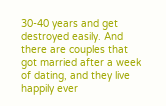30-40 years and get destroyed easily. And there are couples that got married after a week of dating, and they live happily ever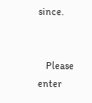since.


    Please enter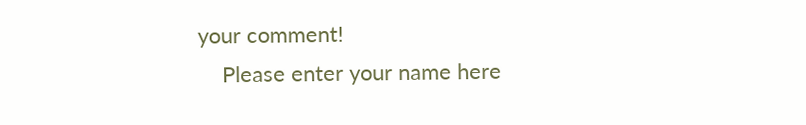your comment!
    Please enter your name here